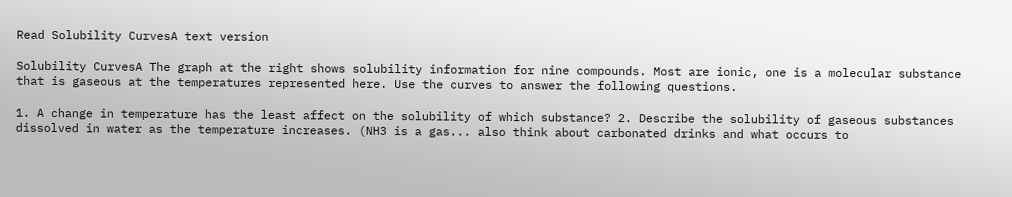Read Solubility CurvesA text version

Solubility CurvesA The graph at the right shows solubility information for nine compounds. Most are ionic, one is a molecular substance that is gaseous at the temperatures represented here. Use the curves to answer the following questions.

1. A change in temperature has the least affect on the solubility of which substance? 2. Describe the solubility of gaseous substances dissolved in water as the temperature increases. (NH3 is a gas... also think about carbonated drinks and what occurs to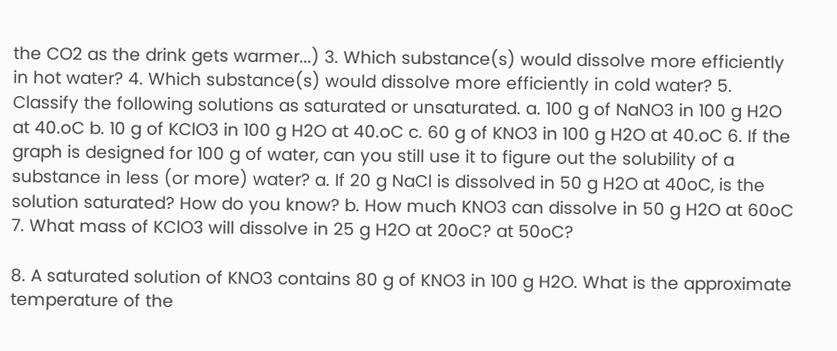the CO2 as the drink gets warmer...) 3. Which substance(s) would dissolve more efficiently in hot water? 4. Which substance(s) would dissolve more efficiently in cold water? 5. Classify the following solutions as saturated or unsaturated. a. 100 g of NaNO3 in 100 g H2O at 40.oC b. 10 g of KClO3 in 100 g H2O at 40.oC c. 60 g of KNO3 in 100 g H2O at 40.oC 6. If the graph is designed for 100 g of water, can you still use it to figure out the solubility of a substance in less (or more) water? a. If 20 g NaCl is dissolved in 50 g H2O at 40oC, is the solution saturated? How do you know? b. How much KNO3 can dissolve in 50 g H2O at 60oC 7. What mass of KClO3 will dissolve in 25 g H2O at 20oC? at 50oC?

8. A saturated solution of KNO3 contains 80 g of KNO3 in 100 g H2O. What is the approximate temperature of the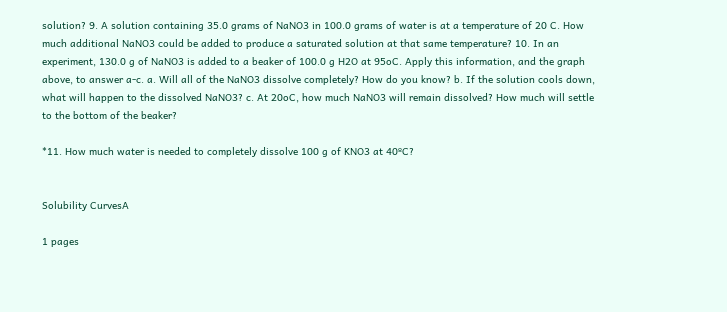solution? 9. A solution containing 35.0 grams of NaNO3 in 100.0 grams of water is at a temperature of 20 C. How much additional NaNO3 could be added to produce a saturated solution at that same temperature? 10. In an experiment, 130.0 g of NaNO3 is added to a beaker of 100.0 g H2O at 95oC. Apply this information, and the graph above, to answer a-c. a. Will all of the NaNO3 dissolve completely? How do you know? b. If the solution cools down, what will happen to the dissolved NaNO3? c. At 20oC, how much NaNO3 will remain dissolved? How much will settle to the bottom of the beaker?

*11. How much water is needed to completely dissolve 100 g of KNO3 at 40ºC?


Solubility CurvesA

1 pages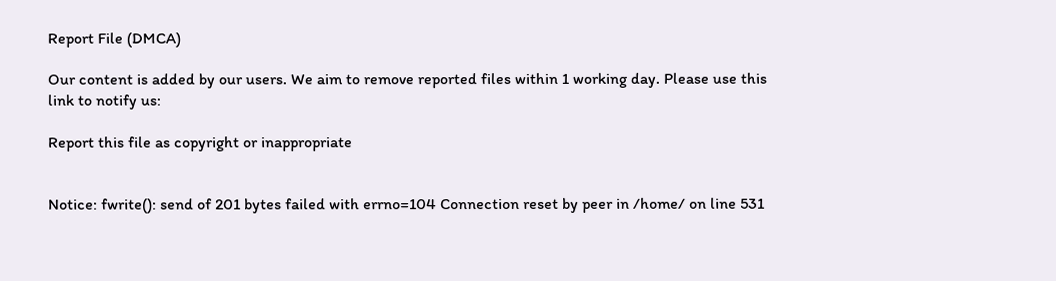Report File (DMCA)

Our content is added by our users. We aim to remove reported files within 1 working day. Please use this link to notify us:

Report this file as copyright or inappropriate


Notice: fwrite(): send of 201 bytes failed with errno=104 Connection reset by peer in /home/ on line 531